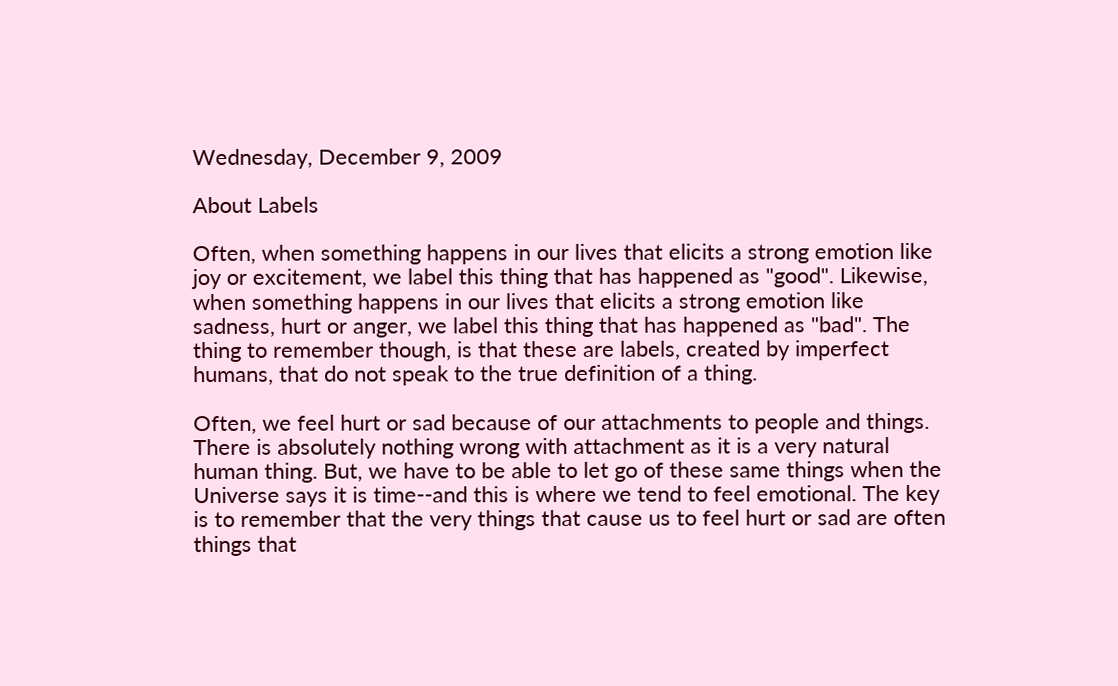Wednesday, December 9, 2009

About Labels

Often, when something happens in our lives that elicits a strong emotion like joy or excitement, we label this thing that has happened as "good". Likewise, when something happens in our lives that elicits a strong emotion like sadness, hurt or anger, we label this thing that has happened as "bad". The thing to remember though, is that these are labels, created by imperfect humans, that do not speak to the true definition of a thing.

Often, we feel hurt or sad because of our attachments to people and things. There is absolutely nothing wrong with attachment as it is a very natural human thing. But, we have to be able to let go of these same things when the Universe says it is time--and this is where we tend to feel emotional. The key is to remember that the very things that cause us to feel hurt or sad are often things that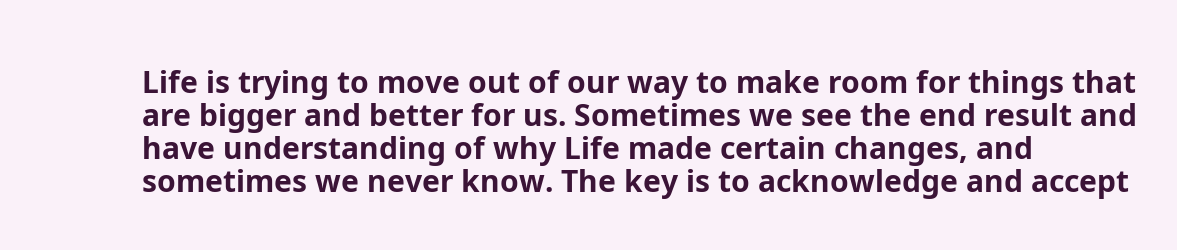Life is trying to move out of our way to make room for things that are bigger and better for us. Sometimes we see the end result and have understanding of why Life made certain changes, and sometimes we never know. The key is to acknowledge and accept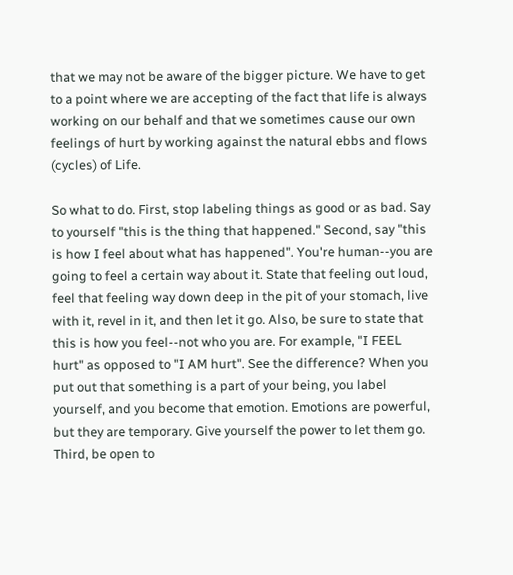that we may not be aware of the bigger picture. We have to get to a point where we are accepting of the fact that life is always working on our behalf and that we sometimes cause our own feelings of hurt by working against the natural ebbs and flows (cycles) of Life.

So what to do. First, stop labeling things as good or as bad. Say to yourself "this is the thing that happened." Second, say "this is how I feel about what has happened". You're human--you are going to feel a certain way about it. State that feeling out loud, feel that feeling way down deep in the pit of your stomach, live with it, revel in it, and then let it go. Also, be sure to state that this is how you feel--not who you are. For example, "I FEEL hurt" as opposed to "I AM hurt". See the difference? When you put out that something is a part of your being, you label yourself, and you become that emotion. Emotions are powerful, but they are temporary. Give yourself the power to let them go. Third, be open to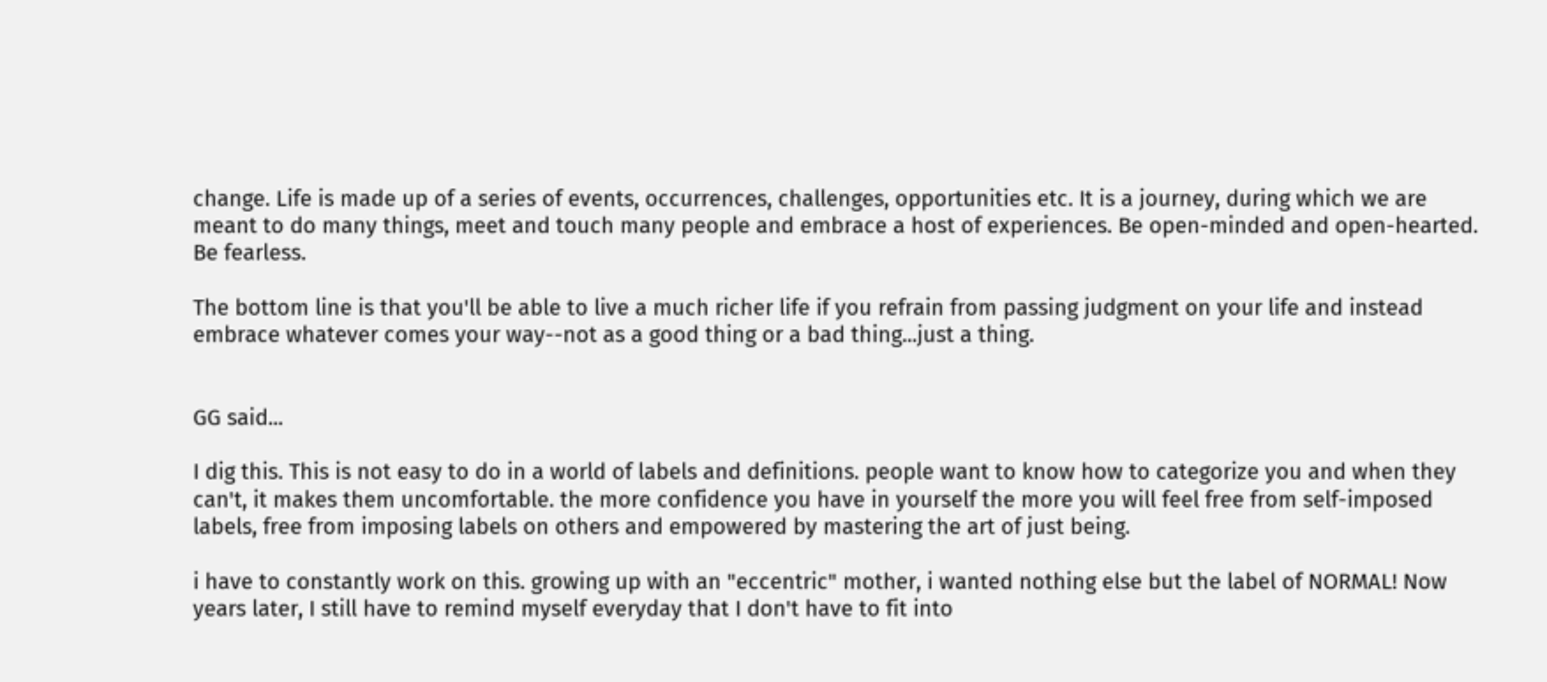change. Life is made up of a series of events, occurrences, challenges, opportunities etc. It is a journey, during which we are meant to do many things, meet and touch many people and embrace a host of experiences. Be open-minded and open-hearted. Be fearless.

The bottom line is that you'll be able to live a much richer life if you refrain from passing judgment on your life and instead embrace whatever comes your way--not as a good thing or a bad thing...just a thing.


GG said...

I dig this. This is not easy to do in a world of labels and definitions. people want to know how to categorize you and when they can't, it makes them uncomfortable. the more confidence you have in yourself the more you will feel free from self-imposed labels, free from imposing labels on others and empowered by mastering the art of just being.

i have to constantly work on this. growing up with an "eccentric" mother, i wanted nothing else but the label of NORMAL! Now years later, I still have to remind myself everyday that I don't have to fit into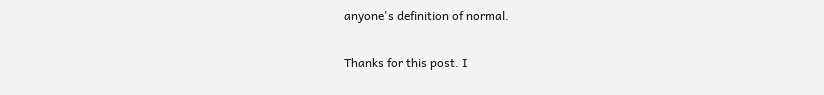anyone's definition of normal.

Thanks for this post. I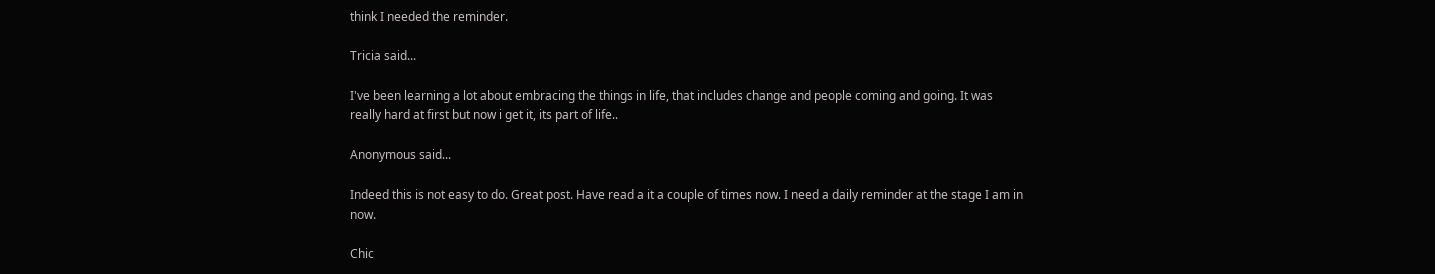think I needed the reminder.

Tricia said...

I've been learning a lot about embracing the things in life, that includes change and people coming and going. It was really hard at first but now i get it, its part of life..

Anonymous said...

Indeed this is not easy to do. Great post. Have read a it a couple of times now. I need a daily reminder at the stage I am in now.

Chic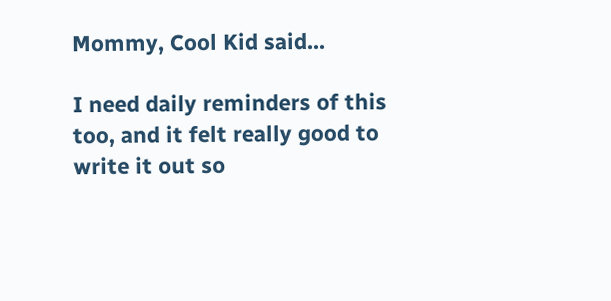Mommy, Cool Kid said...

I need daily reminders of this too, and it felt really good to write it out so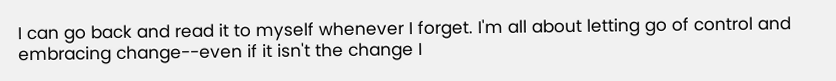I can go back and read it to myself whenever I forget. I'm all about letting go of control and embracing change--even if it isn't the change I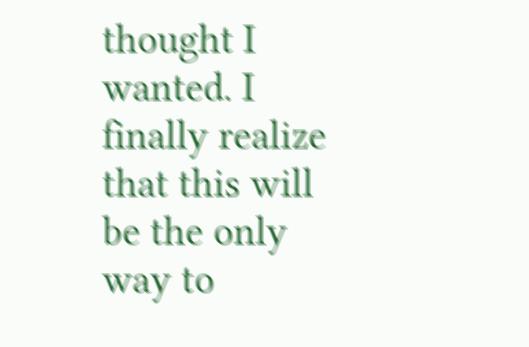thought I wanted. I finally realize that this will be the only way to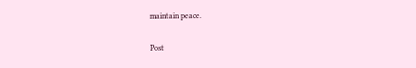maintain peace.

Post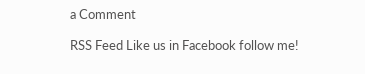a Comment

RSS Feed Like us in Facebook follow me!